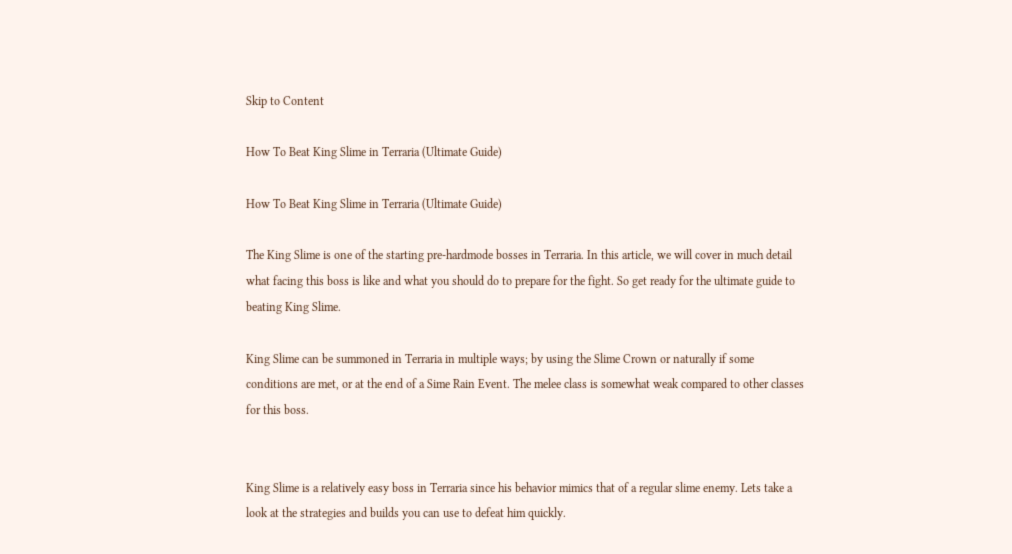Skip to Content

How To Beat King Slime in Terraria (Ultimate Guide)

How To Beat King Slime in Terraria (Ultimate Guide)

The King Slime is one of the starting pre-hardmode bosses in Terraria. In this article, we will cover in much detail what facing this boss is like and what you should do to prepare for the fight. So get ready for the ultimate guide to beating King Slime.

King Slime can be summoned in Terraria in multiple ways; by using the Slime Crown or naturally if some conditions are met, or at the end of a Sime Rain Event. The melee class is somewhat weak compared to other classes for this boss.


King Slime is a relatively easy boss in Terraria since his behavior mimics that of a regular slime enemy. Lets take a look at the strategies and builds you can use to defeat him quickly.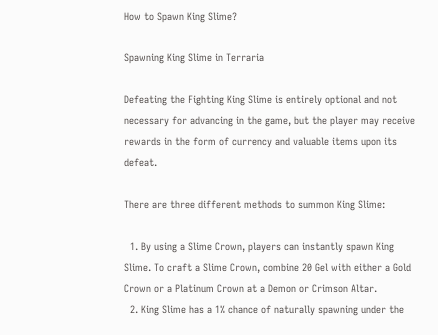How to Spawn King Slime?

Spawning King Slime in Terraria

Defeating the Fighting King Slime is entirely optional and not necessary for advancing in the game, but the player may receive rewards in the form of currency and valuable items upon its defeat.

There are three different methods to summon King Slime:

  1. By using a Slime Crown, players can instantly spawn King Slime. To craft a Slime Crown, combine 20 Gel with either a Gold Crown or a Platinum Crown at a Demon or Crimson Altar.
  2. King Slime has a 1% chance of naturally spawning under the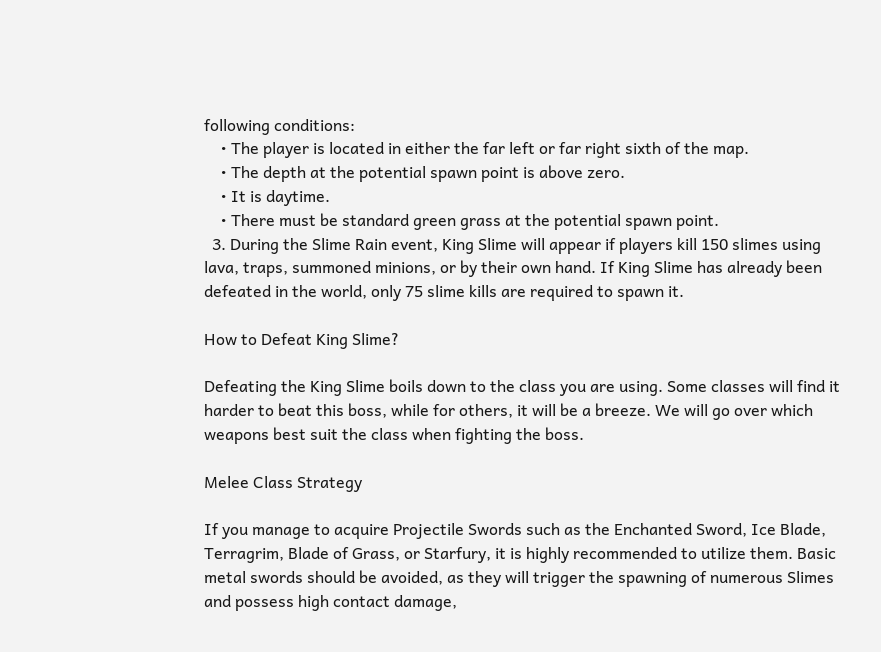following conditions:
    • The player is located in either the far left or far right sixth of the map.
    • The depth at the potential spawn point is above zero.
    • It is daytime.
    • There must be standard green grass at the potential spawn point.
  3. During the Slime Rain event, King Slime will appear if players kill 150 slimes using lava, traps, summoned minions, or by their own hand. If King Slime has already been defeated in the world, only 75 slime kills are required to spawn it.

How to Defeat King Slime?

Defeating the King Slime boils down to the class you are using. Some classes will find it harder to beat this boss, while for others, it will be a breeze. We will go over which weapons best suit the class when fighting the boss.

Melee Class Strategy

If you manage to acquire Projectile Swords such as the Enchanted Sword, Ice Blade, Terragrim, Blade of Grass, or Starfury, it is highly recommended to utilize them. Basic metal swords should be avoided, as they will trigger the spawning of numerous Slimes and possess high contact damage,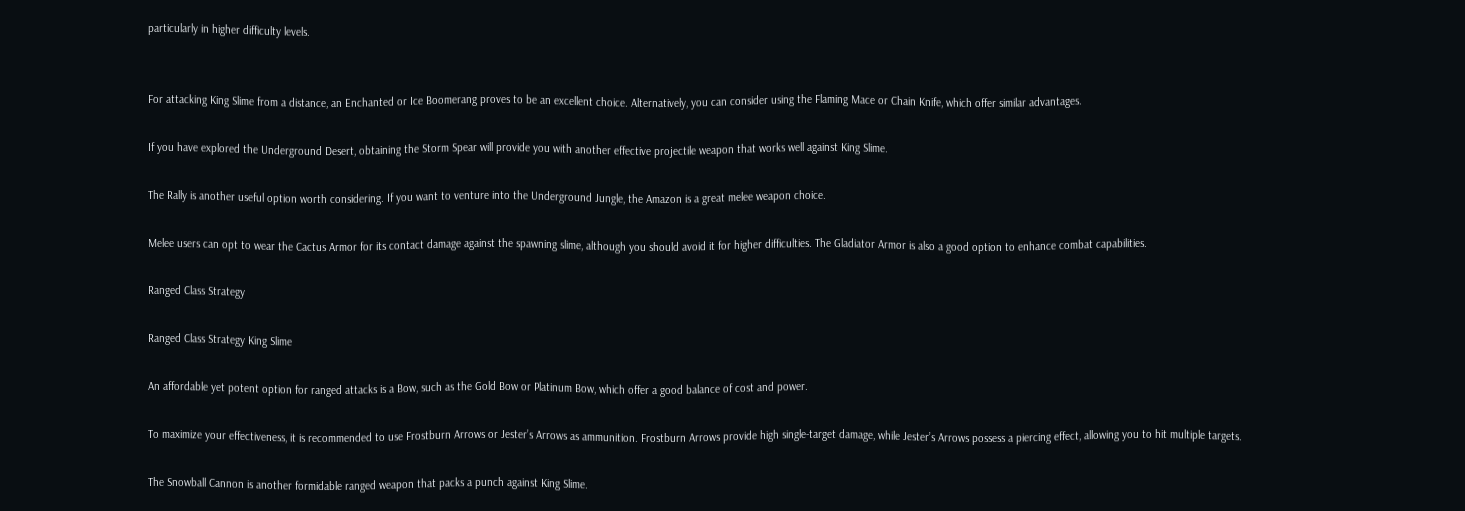particularly in higher difficulty levels.


For attacking King Slime from a distance, an Enchanted or Ice Boomerang proves to be an excellent choice. Alternatively, you can consider using the Flaming Mace or Chain Knife, which offer similar advantages.

If you have explored the Underground Desert, obtaining the Storm Spear will provide you with another effective projectile weapon that works well against King Slime.

The Rally is another useful option worth considering. If you want to venture into the Underground Jungle, the Amazon is a great melee weapon choice.

Melee users can opt to wear the Cactus Armor for its contact damage against the spawning slime, although you should avoid it for higher difficulties. The Gladiator Armor is also a good option to enhance combat capabilities.

Ranged Class Strategy

Ranged Class Strategy King Slime

An affordable yet potent option for ranged attacks is a Bow, such as the Gold Bow or Platinum Bow, which offer a good balance of cost and power.

To maximize your effectiveness, it is recommended to use Frostburn Arrows or Jester’s Arrows as ammunition. Frostburn Arrows provide high single-target damage, while Jester’s Arrows possess a piercing effect, allowing you to hit multiple targets.

The Snowball Cannon is another formidable ranged weapon that packs a punch against King Slime.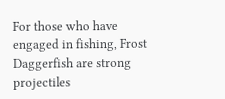For those who have engaged in fishing, Frost Daggerfish are strong projectiles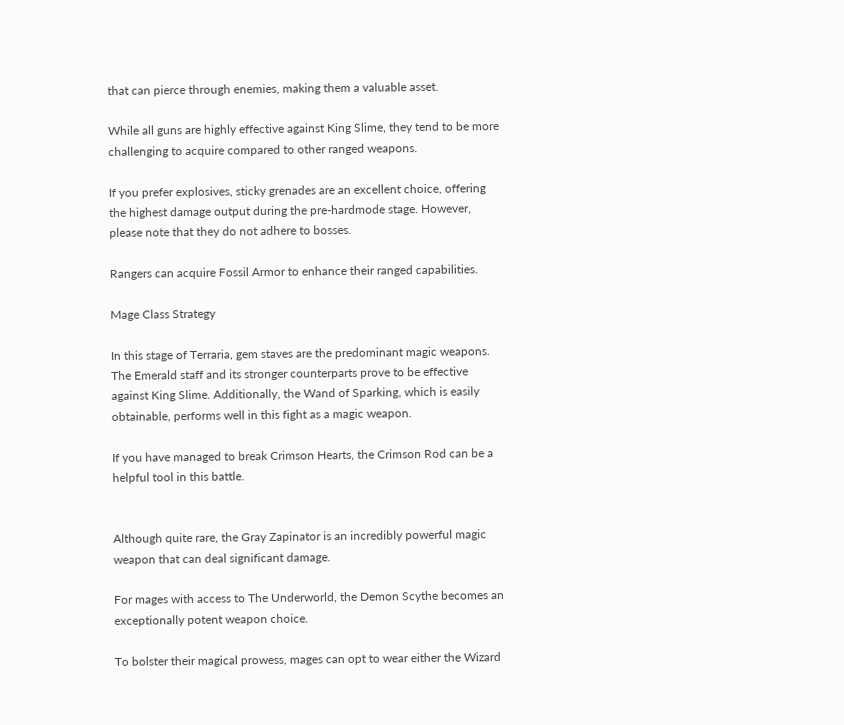that can pierce through enemies, making them a valuable asset.

While all guns are highly effective against King Slime, they tend to be more challenging to acquire compared to other ranged weapons.

If you prefer explosives, sticky grenades are an excellent choice, offering the highest damage output during the pre-hardmode stage. However, please note that they do not adhere to bosses.

Rangers can acquire Fossil Armor to enhance their ranged capabilities.

Mage Class Strategy

In this stage of Terraria, gem staves are the predominant magic weapons. The Emerald staff and its stronger counterparts prove to be effective against King Slime. Additionally, the Wand of Sparking, which is easily obtainable, performs well in this fight as a magic weapon.

If you have managed to break Crimson Hearts, the Crimson Rod can be a helpful tool in this battle.


Although quite rare, the Gray Zapinator is an incredibly powerful magic weapon that can deal significant damage.

For mages with access to The Underworld, the Demon Scythe becomes an exceptionally potent weapon choice.

To bolster their magical prowess, mages can opt to wear either the Wizard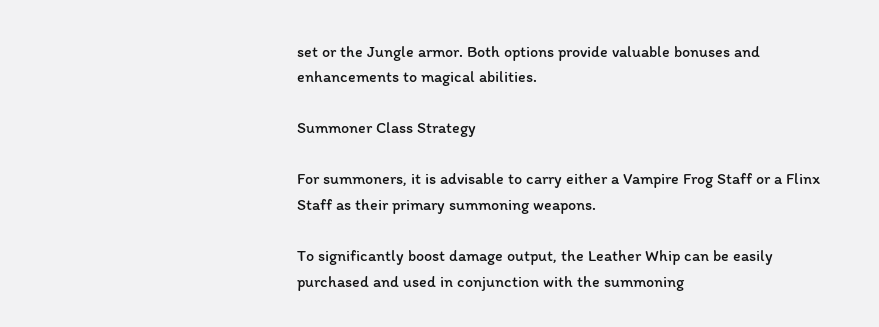set or the Jungle armor. Both options provide valuable bonuses and enhancements to magical abilities.

Summoner Class Strategy

For summoners, it is advisable to carry either a Vampire Frog Staff or a Flinx Staff as their primary summoning weapons.

To significantly boost damage output, the Leather Whip can be easily purchased and used in conjunction with the summoning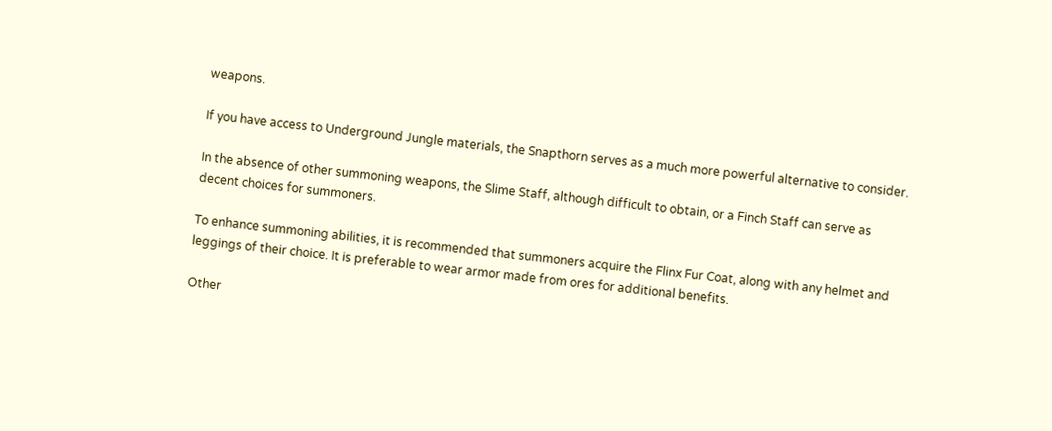weapons.

If you have access to Underground Jungle materials, the Snapthorn serves as a much more powerful alternative to consider.

In the absence of other summoning weapons, the Slime Staff, although difficult to obtain, or a Finch Staff can serve as decent choices for summoners.

To enhance summoning abilities, it is recommended that summoners acquire the Flinx Fur Coat, along with any helmet and leggings of their choice. It is preferable to wear armor made from ores for additional benefits.

Other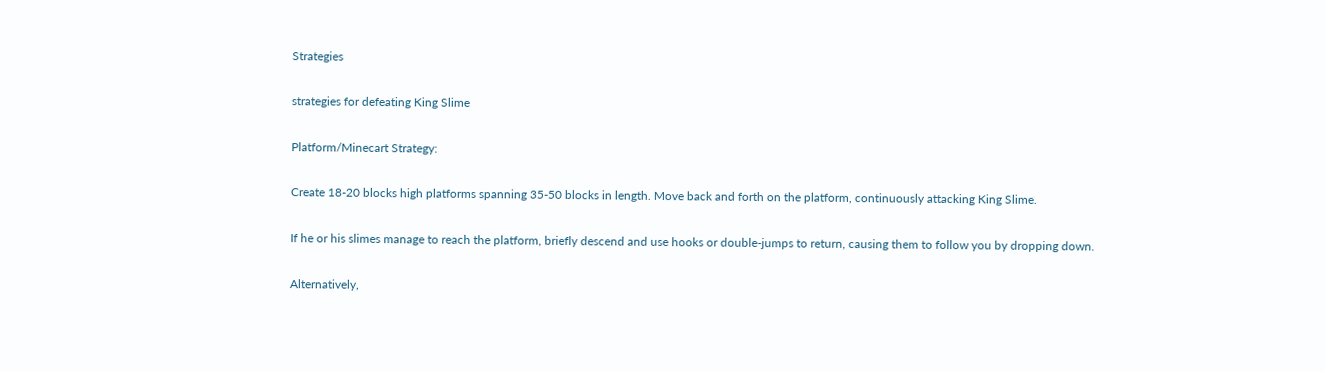Strategies

strategies for defeating King Slime

Platform/Minecart Strategy:

Create 18-20 blocks high platforms spanning 35-50 blocks in length. Move back and forth on the platform, continuously attacking King Slime.

If he or his slimes manage to reach the platform, briefly descend and use hooks or double-jumps to return, causing them to follow you by dropping down.

Alternatively,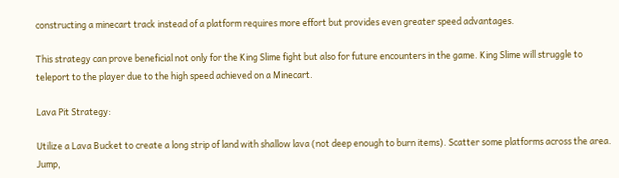constructing a minecart track instead of a platform requires more effort but provides even greater speed advantages.

This strategy can prove beneficial not only for the King Slime fight but also for future encounters in the game. King Slime will struggle to teleport to the player due to the high speed achieved on a Minecart.

Lava Pit Strategy:

Utilize a Lava Bucket to create a long strip of land with shallow lava (not deep enough to burn items). Scatter some platforms across the area. Jump,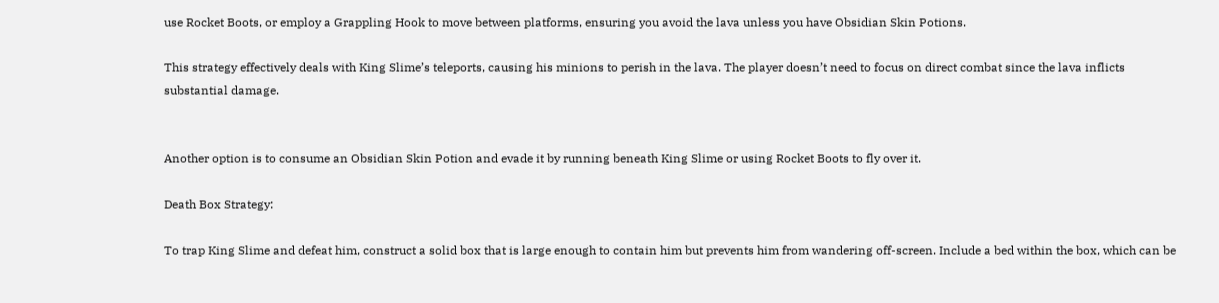use Rocket Boots, or employ a Grappling Hook to move between platforms, ensuring you avoid the lava unless you have Obsidian Skin Potions.

This strategy effectively deals with King Slime’s teleports, causing his minions to perish in the lava. The player doesn’t need to focus on direct combat since the lava inflicts substantial damage.


Another option is to consume an Obsidian Skin Potion and evade it by running beneath King Slime or using Rocket Boots to fly over it.

Death Box Strategy:

To trap King Slime and defeat him, construct a solid box that is large enough to contain him but prevents him from wandering off-screen. Include a bed within the box, which can be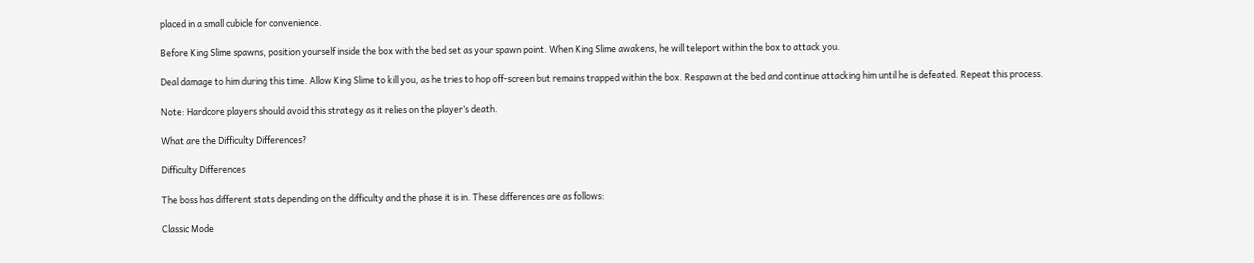placed in a small cubicle for convenience.

Before King Slime spawns, position yourself inside the box with the bed set as your spawn point. When King Slime awakens, he will teleport within the box to attack you.

Deal damage to him during this time. Allow King Slime to kill you, as he tries to hop off-screen but remains trapped within the box. Respawn at the bed and continue attacking him until he is defeated. Repeat this process.

Note: Hardcore players should avoid this strategy as it relies on the player’s death.

What are the Difficulty Differences?

Difficulty Differences

The boss has different stats depending on the difficulty and the phase it is in. These differences are as follows:

Classic Mode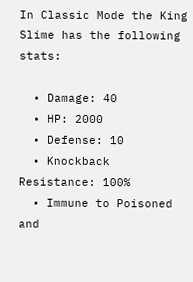In Classic Mode the King Slime has the following stats:

  • Damage: 40
  • HP: 2000
  • Defense: 10
  • Knockback Resistance: 100%
  • Immune to Poisoned and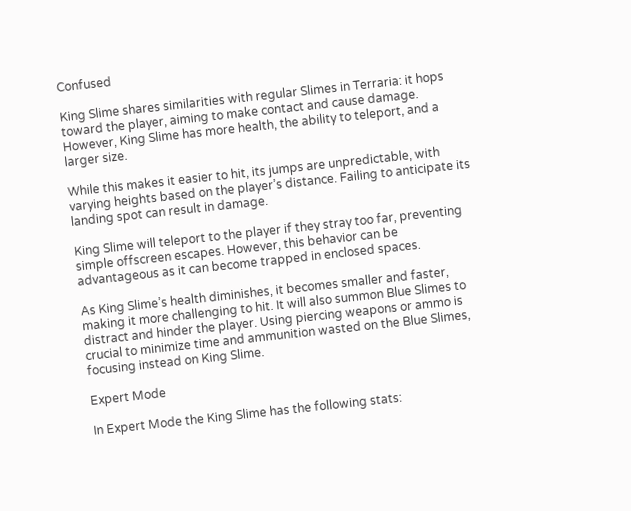Confused

King Slime shares similarities with regular Slimes in Terraria: it hops toward the player, aiming to make contact and cause damage. However, King Slime has more health, the ability to teleport, and a larger size.

While this makes it easier to hit, its jumps are unpredictable, with varying heights based on the player’s distance. Failing to anticipate its landing spot can result in damage.

King Slime will teleport to the player if they stray too far, preventing simple offscreen escapes. However, this behavior can be advantageous as it can become trapped in enclosed spaces.

As King Slime’s health diminishes, it becomes smaller and faster, making it more challenging to hit. It will also summon Blue Slimes to distract and hinder the player. Using piercing weapons or ammo is crucial to minimize time and ammunition wasted on the Blue Slimes, focusing instead on King Slime.

Expert Mode

In Expert Mode the King Slime has the following stats: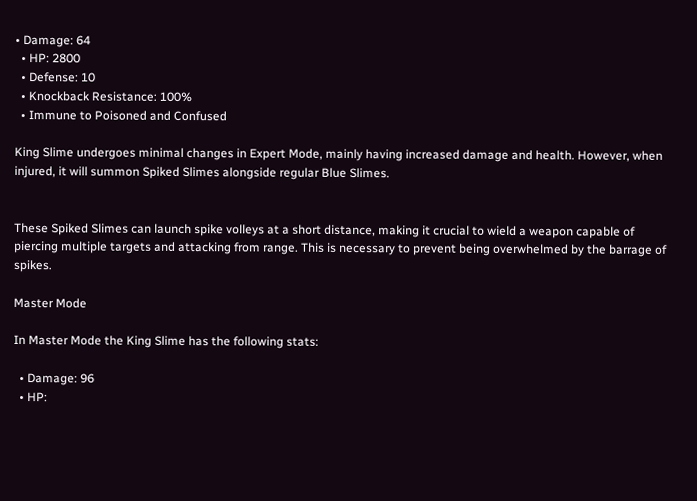• Damage: 64
  • HP: 2800
  • Defense: 10
  • Knockback Resistance: 100%
  • Immune to Poisoned and Confused

King Slime undergoes minimal changes in Expert Mode, mainly having increased damage and health. However, when injured, it will summon Spiked Slimes alongside regular Blue Slimes.


These Spiked Slimes can launch spike volleys at a short distance, making it crucial to wield a weapon capable of piercing multiple targets and attacking from range. This is necessary to prevent being overwhelmed by the barrage of spikes.

Master Mode

In Master Mode the King Slime has the following stats:

  • Damage: 96
  • HP: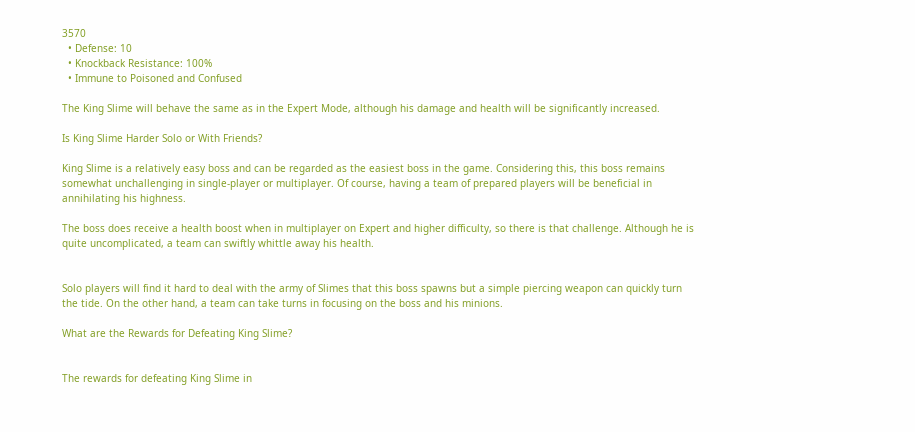3570
  • Defense: 10
  • Knockback Resistance: 100%
  • Immune to Poisoned and Confused

The King Slime will behave the same as in the Expert Mode, although his damage and health will be significantly increased.

Is King Slime Harder Solo or With Friends?

King Slime is a relatively easy boss and can be regarded as the easiest boss in the game. Considering this, this boss remains somewhat unchallenging in single-player or multiplayer. Of course, having a team of prepared players will be beneficial in annihilating his highness.

The boss does receive a health boost when in multiplayer on Expert and higher difficulty, so there is that challenge. Although he is quite uncomplicated, a team can swiftly whittle away his health.


Solo players will find it hard to deal with the army of Slimes that this boss spawns but a simple piercing weapon can quickly turn the tide. On the other hand, a team can take turns in focusing on the boss and his minions.

What are the Rewards for Defeating King Slime?


The rewards for defeating King Slime in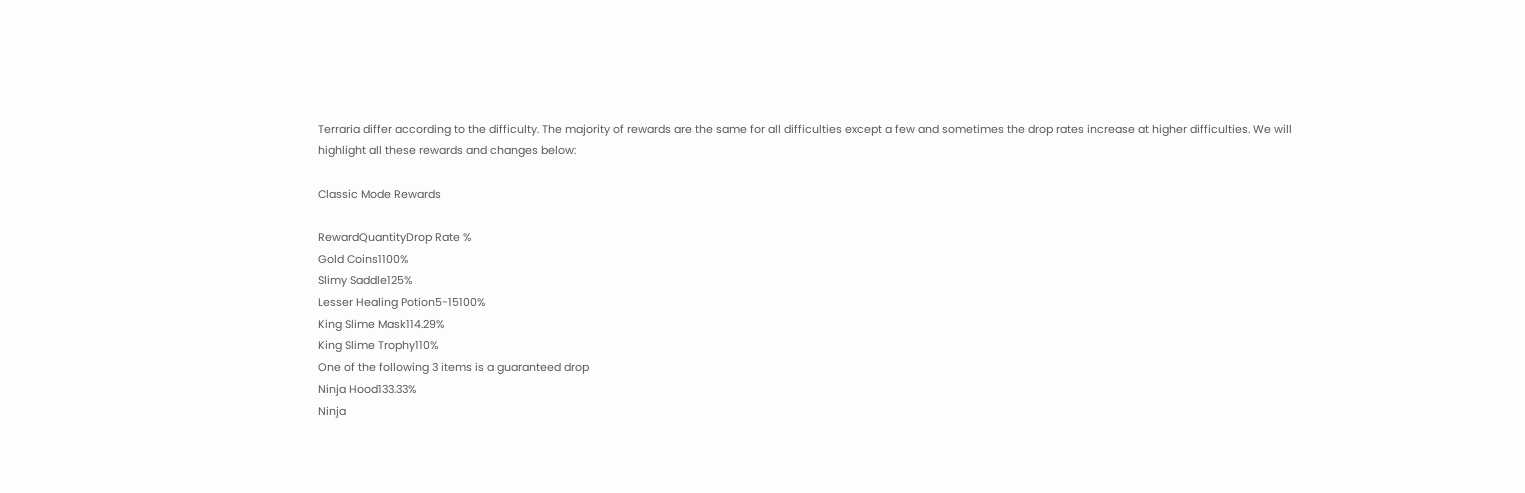Terraria differ according to the difficulty. The majority of rewards are the same for all difficulties except a few and sometimes the drop rates increase at higher difficulties. We will highlight all these rewards and changes below:

Classic Mode Rewards

RewardQuantityDrop Rate %
Gold Coins1100%
Slimy Saddle125%
Lesser Healing Potion5-15100%
King Slime Mask114.29%
King Slime Trophy110%
One of the following 3 items is a guaranteed drop
Ninja Hood133.33%
Ninja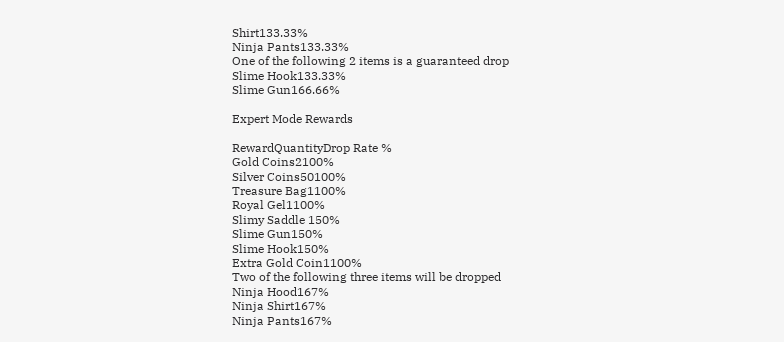Shirt133.33%
Ninja Pants133.33%
One of the following 2 items is a guaranteed drop
Slime Hook133.33%
Slime Gun166.66%

Expert Mode Rewards

RewardQuantityDrop Rate %
Gold Coins2100%
Silver Coins50100%
Treasure Bag1100%
Royal Gel1100%
Slimy Saddle 150%
Slime Gun150%
Slime Hook150%
Extra Gold Coin1100%
Two of the following three items will be dropped
Ninja Hood167%
Ninja Shirt167%
Ninja Pants167%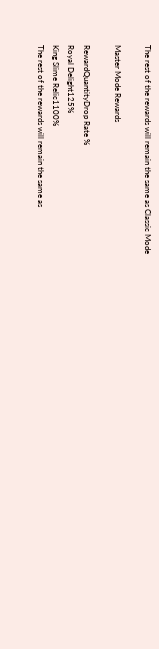The rest of the rewards will remain the same as Classic Mode

Master Mode Rewards

RewardQuantityDrop Rate %
Royal Delight125%
King Slime Relic1100%
The rest of the rewards will remain the same as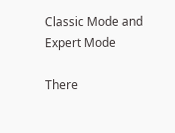Classic Mode and Expert Mode

There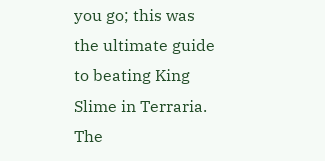you go; this was the ultimate guide to beating King Slime in Terraria. The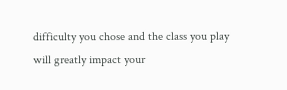difficulty you chose and the class you play will greatly impact your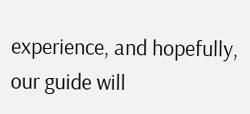experience, and hopefully, our guide will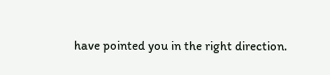have pointed you in the right direction.